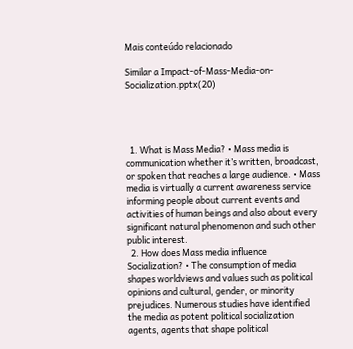Mais conteúdo relacionado

Similar a Impact-of-Mass-Media-on-Socialization.pptx(20)




  1. What is Mass Media? • Mass media is communication whether it’s written, broadcast, or spoken that reaches a large audience. • Mass media is virtually a current awareness service informing people about current events and activities of human beings and also about every significant natural phenomenon and such other public interest.
  2. How does Mass media influence Socialization? • The consumption of media shapes worldviews and values such as political opinions and cultural, gender, or minority prejudices. Numerous studies have identified the media as potent political socialization agents, agents that shape political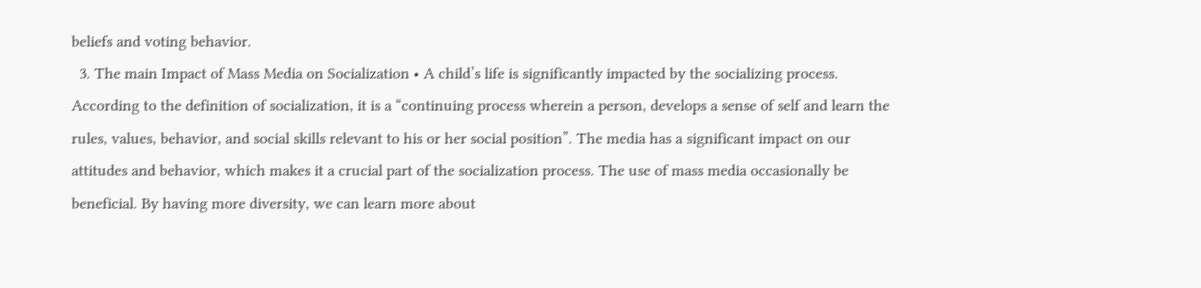beliefs and voting behavior.
  3. The main Impact of Mass Media on Socialization • A child’s life is significantly impacted by the socializing process. According to the definition of socialization, it is a “continuing process wherein a person, develops a sense of self and learn the rules, values, behavior, and social skills relevant to his or her social position”. The media has a significant impact on our attitudes and behavior, which makes it a crucial part of the socialization process. The use of mass media occasionally be beneficial. By having more diversity, we can learn more about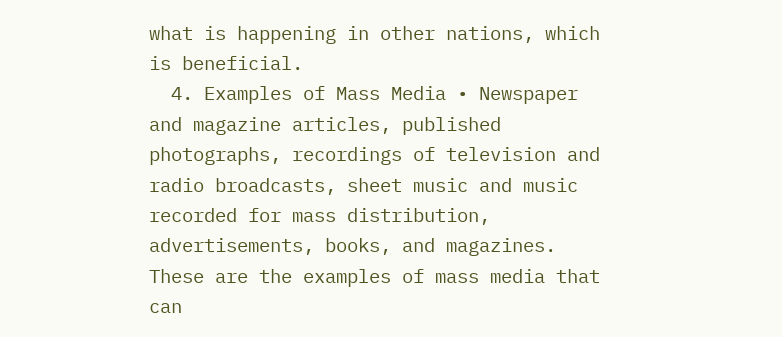what is happening in other nations, which is beneficial.
  4. Examples of Mass Media • Newspaper and magazine articles, published photographs, recordings of television and radio broadcasts, sheet music and music recorded for mass distribution, advertisements, books, and magazines. These are the examples of mass media that can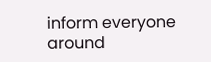inform everyone around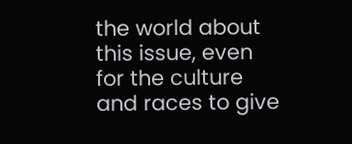the world about this issue, even for the culture and races to give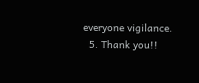everyone vigilance.
  5. Thank you!!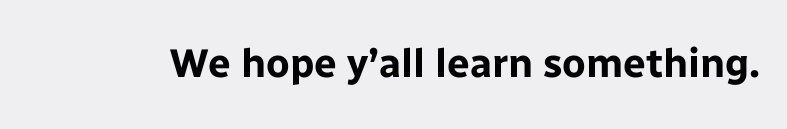We hope y’all learn something.